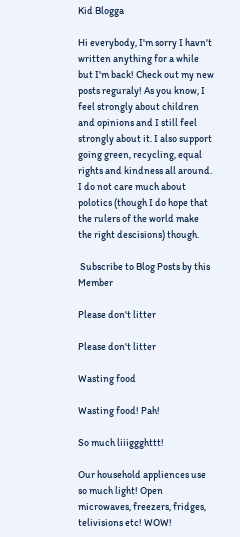Kid Blogga

Hi everybody, I'm sorry I havn't written anything for a while but I'm back! Check out my new posts reguraly! As you know, I feel strongly about children and opinions and I still feel strongly about it. I also support going green, recycling, equal rights and kindness all around. I do not care much about polotics (though I do hope that the rulers of the world make the right descisions) though.

 Subscribe to Blog Posts by this Member

Please don't litter

Please don't litter

Wasting food

Wasting food! Pah!

So much liiiggghttt!

Our household appliences use so much light! Open microwaves, freezers, fridges, telivisions etc! WOW!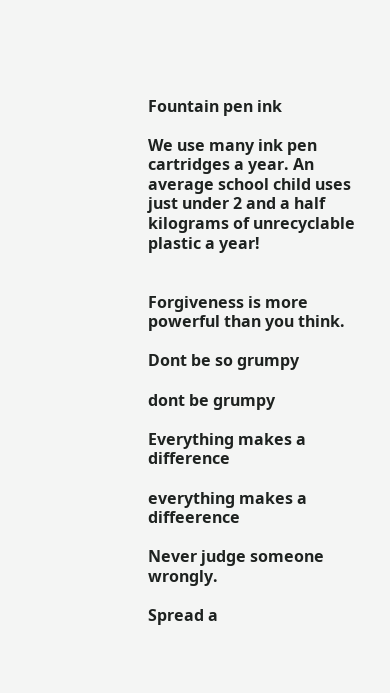Fountain pen ink

We use many ink pen cartridges a year. An average school child uses just under 2 and a half kilograms of unrecyclable plastic a year!


Forgiveness is more powerful than you think.

Dont be so grumpy

dont be grumpy

Everything makes a difference

everything makes a diffeerence

Never judge someone wrongly.

Spread a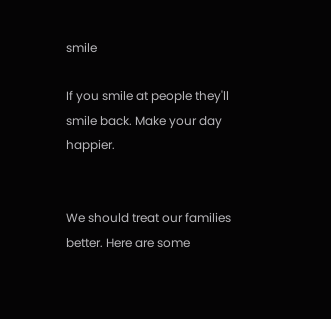smile

If you smile at people they'll smile back. Make your day happier.


We should treat our families better. Here are some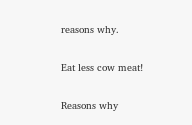reasons why.

Eat less cow meat!

Reasons why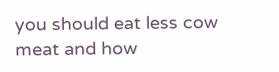you should eat less cow meat and how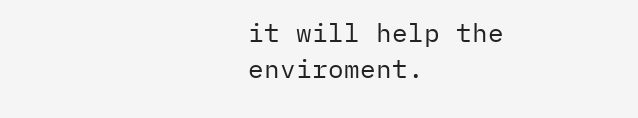it will help the enviroment.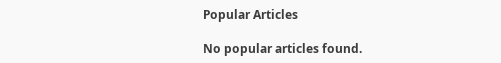Popular Articles

No popular articles found.